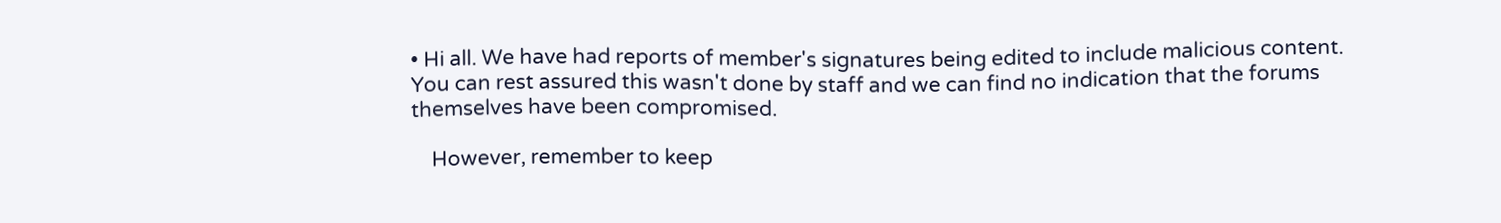• Hi all. We have had reports of member's signatures being edited to include malicious content. You can rest assured this wasn't done by staff and we can find no indication that the forums themselves have been compromised.

    However, remember to keep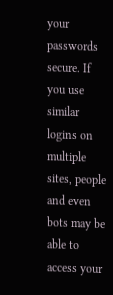your passwords secure. If you use similar logins on multiple sites, people and even bots may be able to access your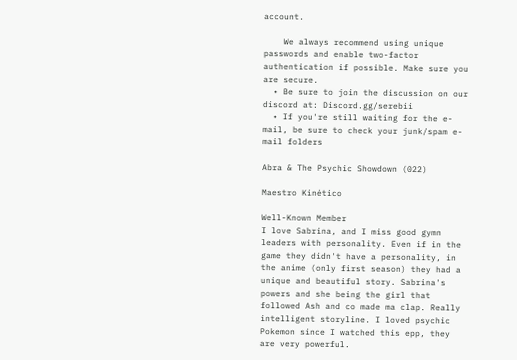account.

    We always recommend using unique passwords and enable two-factor authentication if possible. Make sure you are secure.
  • Be sure to join the discussion on our discord at: Discord.gg/serebii
  • If you're still waiting for the e-mail, be sure to check your junk/spam e-mail folders

Abra & The Psychic Showdown (022)

Maestro Kinético

Well-Known Member
I love Sabrina, and I miss good gymn leaders with personality. Even if in the game they didn't have a personality, in the anime (only first season) they had a unique and beautiful story. Sabrina's powers and she being the girl that followed Ash and co made ma clap. Really intelligent storyline. I loved psychic Pokemon since I watched this epp, they are very powerful.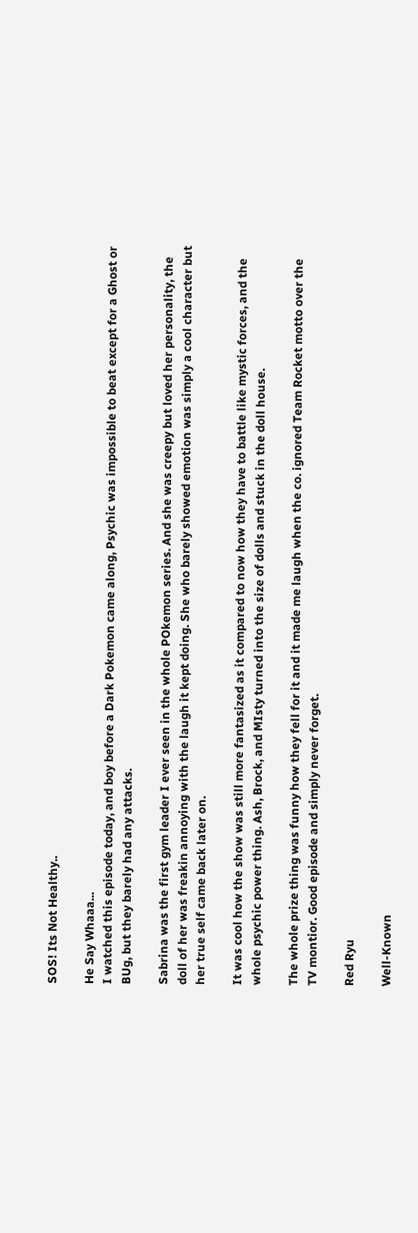SOS! Its Not Healthy..

He Say Whaaa...
I watched this episode today, and boy before a Dark Pokemon came along, Psychic was impossible to beat except for a Ghost or BUg, but they barely had any attacks.

Sabrina was the first gym leader I ever seen in the whole POkemon series. And she was creepy but loved her personality, the doll of her was freakin annoying with the laugh it kept doing. She who barely showed emotion was simply a cool character but her true self came back later on.

It was cool how the show was still more fantasized as it compared to now how they have to battle like mystic forces, and the whole psychic power thing. Ash, Brock, and MIsty turned into the size of dolls and stuck in the doll house.

The whole prize thing was funny how they fell for it and it made me laugh when the co. ignored Team Rocket motto over the TV montior. Good episode and simply never forget.

Red Ryu

Well-Known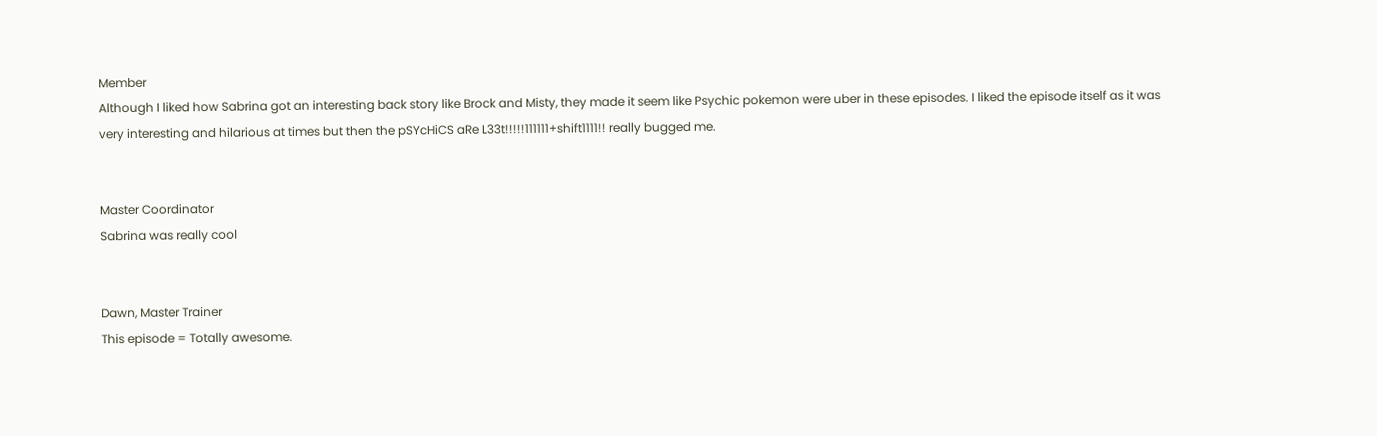Member
Although I liked how Sabrina got an interesting back story like Brock and Misty, they made it seem like Psychic pokemon were uber in these episodes. I liked the episode itself as it was very interesting and hilarious at times but then the pSYcHiCS aRe L33t!!!!!111111+shift1111!! really bugged me.


Master Coordinator
Sabrina was really cool


Dawn, Master Trainer
This episode = Totally awesome.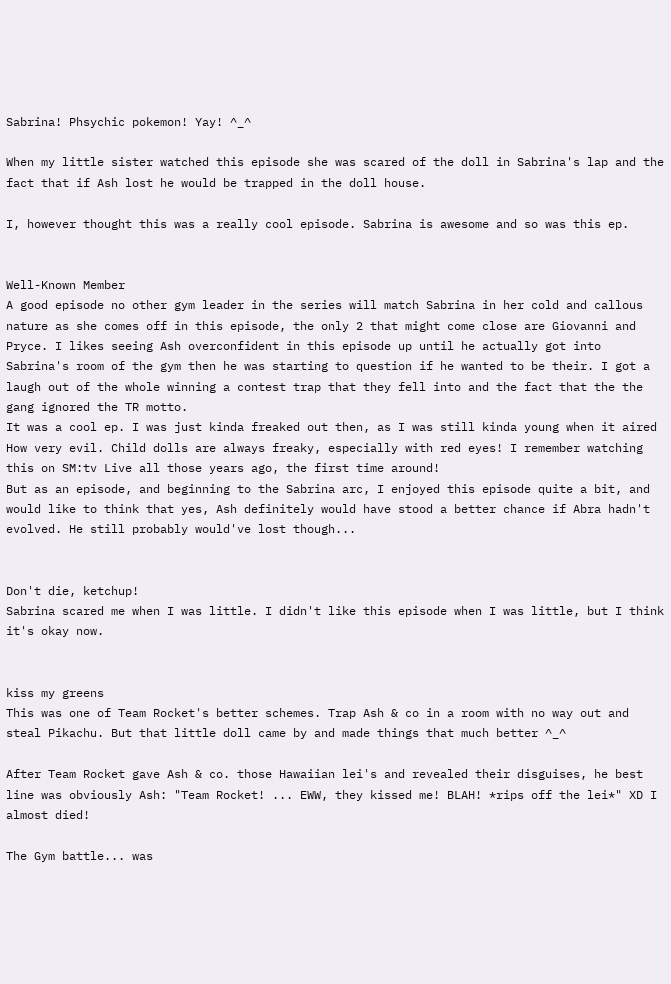Sabrina! Phsychic pokemon! Yay! ^_^

When my little sister watched this episode she was scared of the doll in Sabrina's lap and the fact that if Ash lost he would be trapped in the doll house.

I, however thought this was a really cool episode. Sabrina is awesome and so was this ep.


Well-Known Member
A good episode no other gym leader in the series will match Sabrina in her cold and callous nature as she comes off in this episode, the only 2 that might come close are Giovanni and Pryce. I likes seeing Ash overconfident in this episode up until he actually got into Sabrina's room of the gym then he was starting to question if he wanted to be their. I got a laugh out of the whole winning a contest trap that they fell into and the fact that the the gang ignored the TR motto.
It was a cool ep. I was just kinda freaked out then, as I was still kinda young when it aired
How very evil. Child dolls are always freaky, especially with red eyes! I remember watching this on SM:tv Live all those years ago, the first time around!
But as an episode, and beginning to the Sabrina arc, I enjoyed this episode quite a bit, and would like to think that yes, Ash definitely would have stood a better chance if Abra hadn't evolved. He still probably would've lost though...


Don't die, ketchup!
Sabrina scared me when I was little. I didn't like this episode when I was little, but I think it's okay now.


kiss my greens
This was one of Team Rocket's better schemes. Trap Ash & co in a room with no way out and steal Pikachu. But that little doll came by and made things that much better ^_^

After Team Rocket gave Ash & co. those Hawaiian lei's and revealed their disguises, he best line was obviously Ash: "Team Rocket! ... EWW, they kissed me! BLAH! *rips off the lei*" XD I almost died!

The Gym battle... was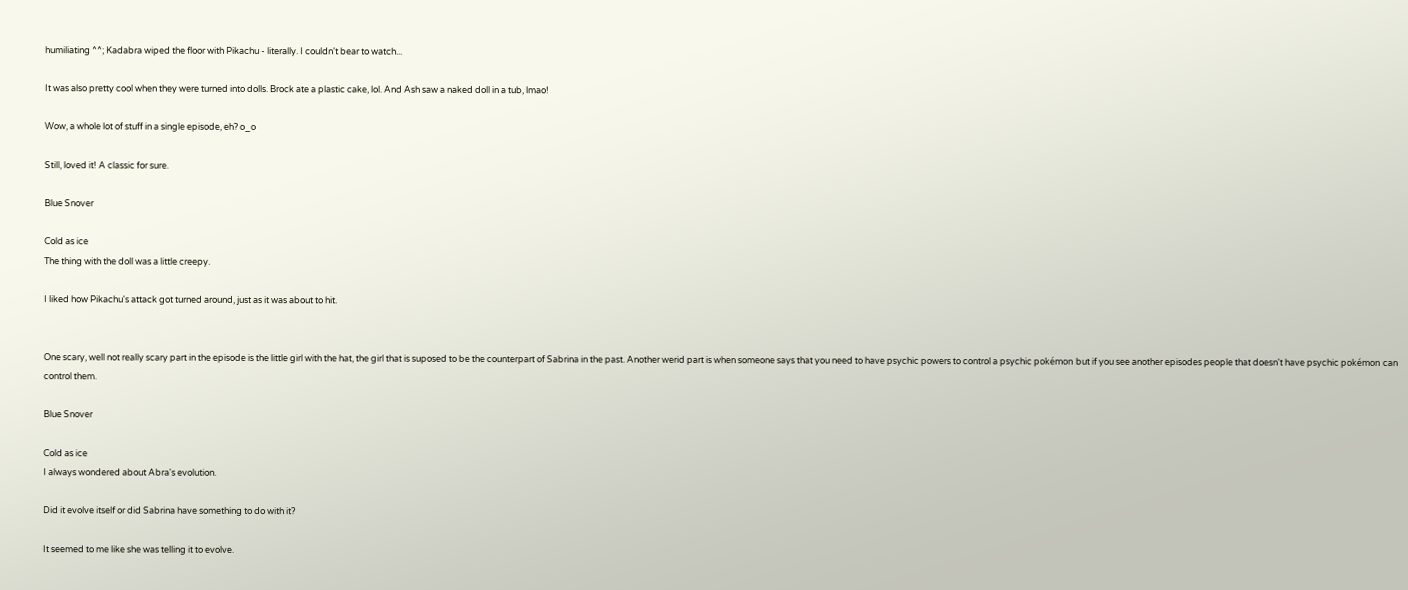humiliating ^^; Kadabra wiped the floor with Pikachu - literally. I couldn't bear to watch...

It was also pretty cool when they were turned into dolls. Brock ate a plastic cake, lol. And Ash saw a naked doll in a tub, lmao!

Wow, a whole lot of stuff in a single episode, eh? o_o

Still, loved it! A classic for sure.

Blue Snover

Cold as ice
The thing with the doll was a little creepy.

I liked how Pikachu's attack got turned around, just as it was about to hit.


One scary, well not really scary part in the episode is the little girl with the hat, the girl that is suposed to be the counterpart of Sabrina in the past. Another werid part is when someone says that you need to have psychic powers to control a psychic pokémon but if you see another episodes people that doesn't have psychic pokémon can control them.

Blue Snover

Cold as ice
I always wondered about Abra's evolution.

Did it evolve itself or did Sabrina have something to do with it?

It seemed to me like she was telling it to evolve.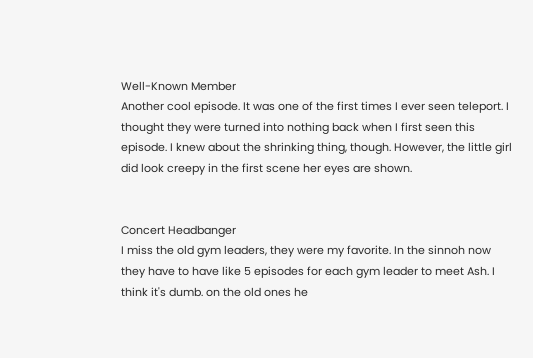Well-Known Member
Another cool episode. It was one of the first times I ever seen teleport. I thought they were turned into nothing back when I first seen this episode. I knew about the shrinking thing, though. However, the little girl did look creepy in the first scene her eyes are shown.


Concert Headbanger
I miss the old gym leaders, they were my favorite. In the sinnoh now they have to have like 5 episodes for each gym leader to meet Ash. I think it's dumb. on the old ones he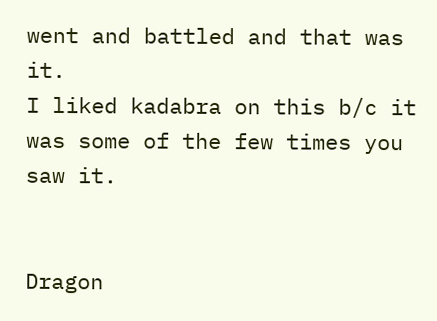went and battled and that was it.
I liked kadabra on this b/c it was some of the few times you saw it.


Dragon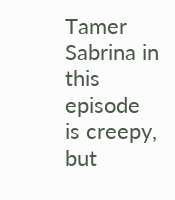Tamer
Sabrina in this episode is creepy, but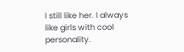I still like her. I always like girls with cool personality.